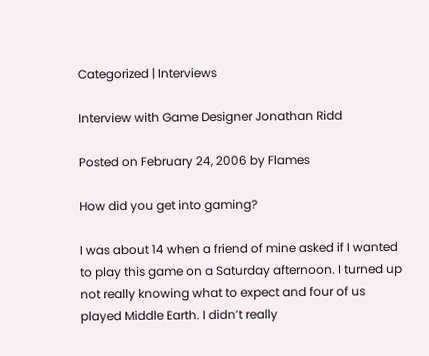Categorized | Interviews

Interview with Game Designer Jonathan Ridd

Posted on February 24, 2006 by Flames

How did you get into gaming?

I was about 14 when a friend of mine asked if I wanted to play this game on a Saturday afternoon. I turned up not really knowing what to expect and four of us played Middle Earth. I didn’t really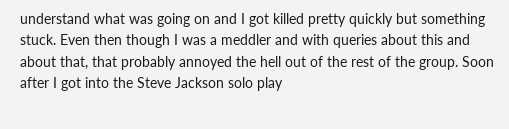understand what was going on and I got killed pretty quickly but something stuck. Even then though I was a meddler and with queries about this and about that, that probably annoyed the hell out of the rest of the group. Soon after I got into the Steve Jackson solo play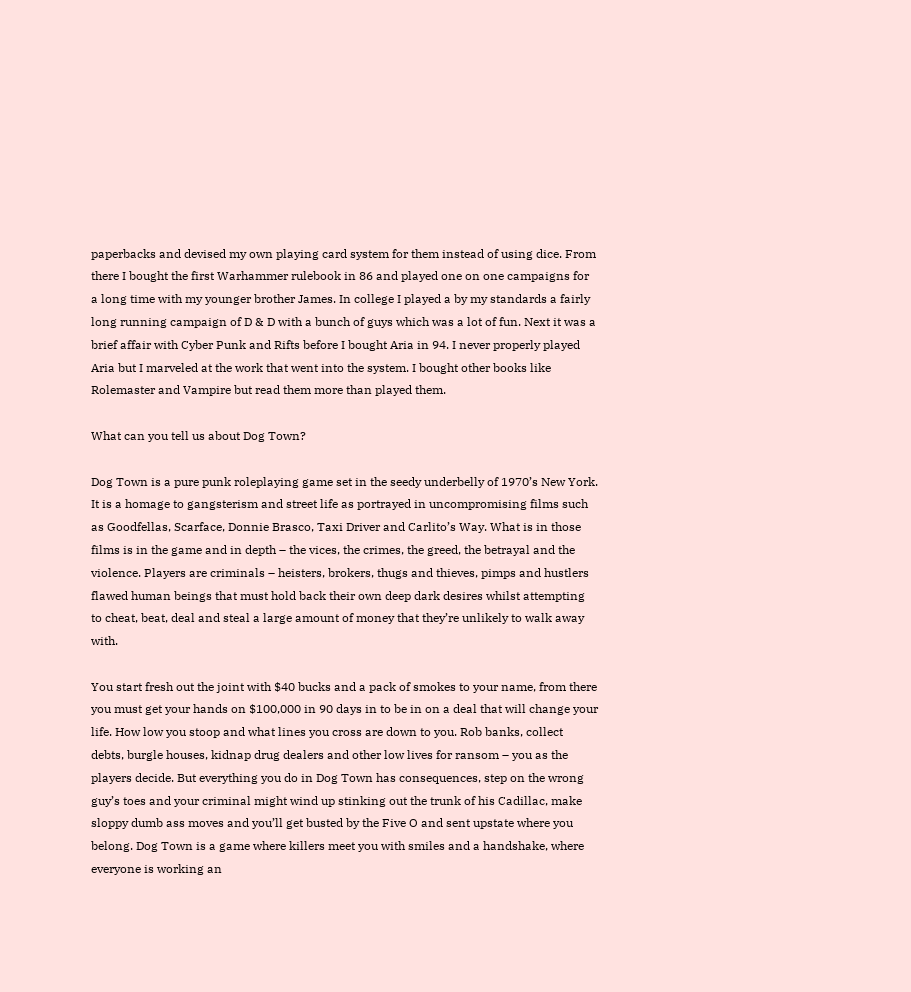paperbacks and devised my own playing card system for them instead of using dice. From there I bought the first Warhammer rulebook in 86 and played one on one campaigns for a long time with my younger brother James. In college I played a by my standards a fairly long running campaign of D & D with a bunch of guys which was a lot of fun. Next it was a brief affair with Cyber Punk and Rifts before I bought Aria in 94. I never properly played Aria but I marveled at the work that went into the system. I bought other books like Rolemaster and Vampire but read them more than played them.

What can you tell us about Dog Town?

Dog Town is a pure punk roleplaying game set in the seedy underbelly of 1970’s New York. It is a homage to gangsterism and street life as portrayed in uncompromising films such as Goodfellas, Scarface, Donnie Brasco, Taxi Driver and Carlito’s Way. What is in those films is in the game and in depth – the vices, the crimes, the greed, the betrayal and the violence. Players are criminals – heisters, brokers, thugs and thieves, pimps and hustlers flawed human beings that must hold back their own deep dark desires whilst attempting to cheat, beat, deal and steal a large amount of money that they’re unlikely to walk away with.

You start fresh out the joint with $40 bucks and a pack of smokes to your name, from there you must get your hands on $100,000 in 90 days in to be in on a deal that will change your life. How low you stoop and what lines you cross are down to you. Rob banks, collect debts, burgle houses, kidnap drug dealers and other low lives for ransom – you as the players decide. But everything you do in Dog Town has consequences, step on the wrong guy’s toes and your criminal might wind up stinking out the trunk of his Cadillac, make sloppy dumb ass moves and you’ll get busted by the Five O and sent upstate where you belong. Dog Town is a game where killers meet you with smiles and a handshake, where everyone is working an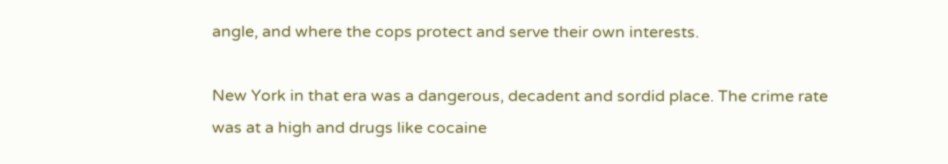angle, and where the cops protect and serve their own interests.

New York in that era was a dangerous, decadent and sordid place. The crime rate was at a high and drugs like cocaine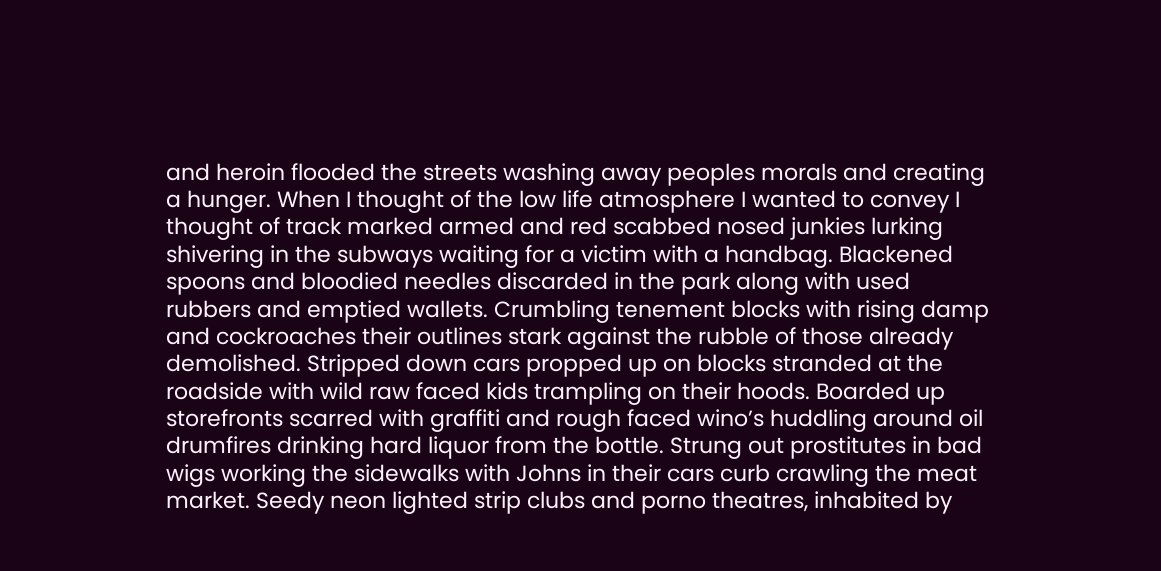and heroin flooded the streets washing away peoples morals and creating a hunger. When I thought of the low life atmosphere I wanted to convey I thought of track marked armed and red scabbed nosed junkies lurking shivering in the subways waiting for a victim with a handbag. Blackened spoons and bloodied needles discarded in the park along with used rubbers and emptied wallets. Crumbling tenement blocks with rising damp and cockroaches their outlines stark against the rubble of those already demolished. Stripped down cars propped up on blocks stranded at the roadside with wild raw faced kids trampling on their hoods. Boarded up storefronts scarred with graffiti and rough faced wino’s huddling around oil drumfires drinking hard liquor from the bottle. Strung out prostitutes in bad wigs working the sidewalks with Johns in their cars curb crawling the meat market. Seedy neon lighted strip clubs and porno theatres, inhabited by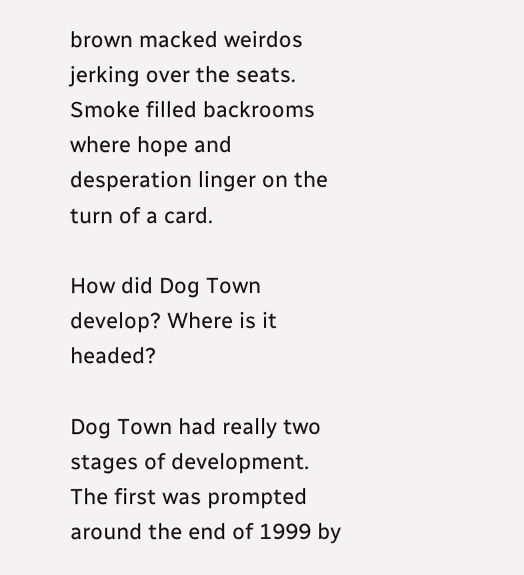brown macked weirdos jerking over the seats. Smoke filled backrooms where hope and desperation linger on the turn of a card.

How did Dog Town develop? Where is it headed?

Dog Town had really two stages of development. The first was prompted around the end of 1999 by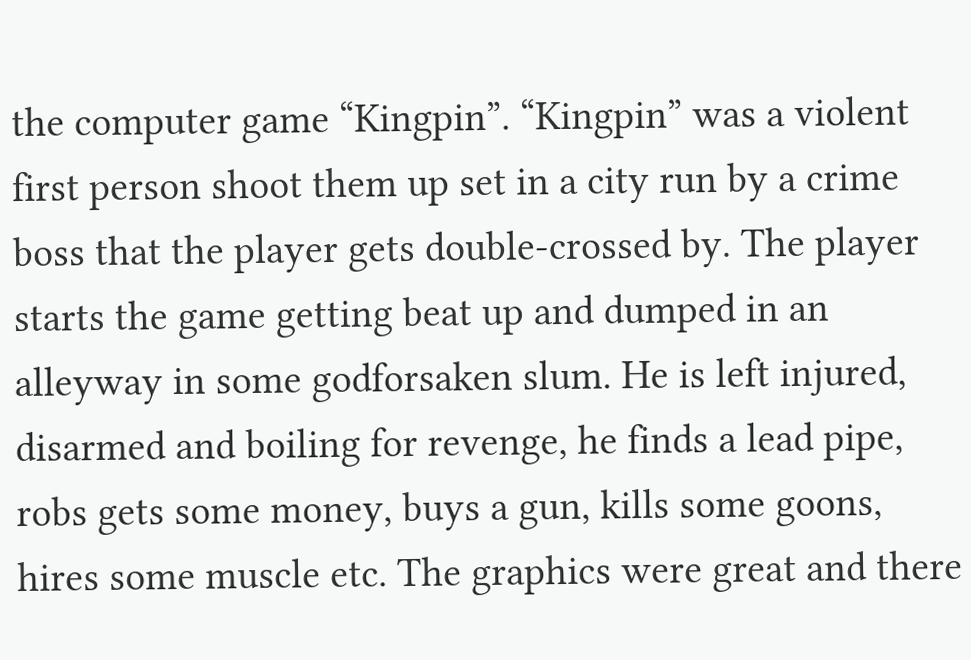the computer game “Kingpin”. “Kingpin” was a violent first person shoot them up set in a city run by a crime boss that the player gets double-crossed by. The player starts the game getting beat up and dumped in an alleyway in some godforsaken slum. He is left injured, disarmed and boiling for revenge, he finds a lead pipe, robs gets some money, buys a gun, kills some goons, hires some muscle etc. The graphics were great and there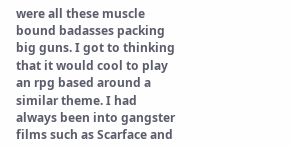were all these muscle bound badasses packing big guns. I got to thinking that it would cool to play an rpg based around a similar theme. I had always been into gangster films such as Scarface and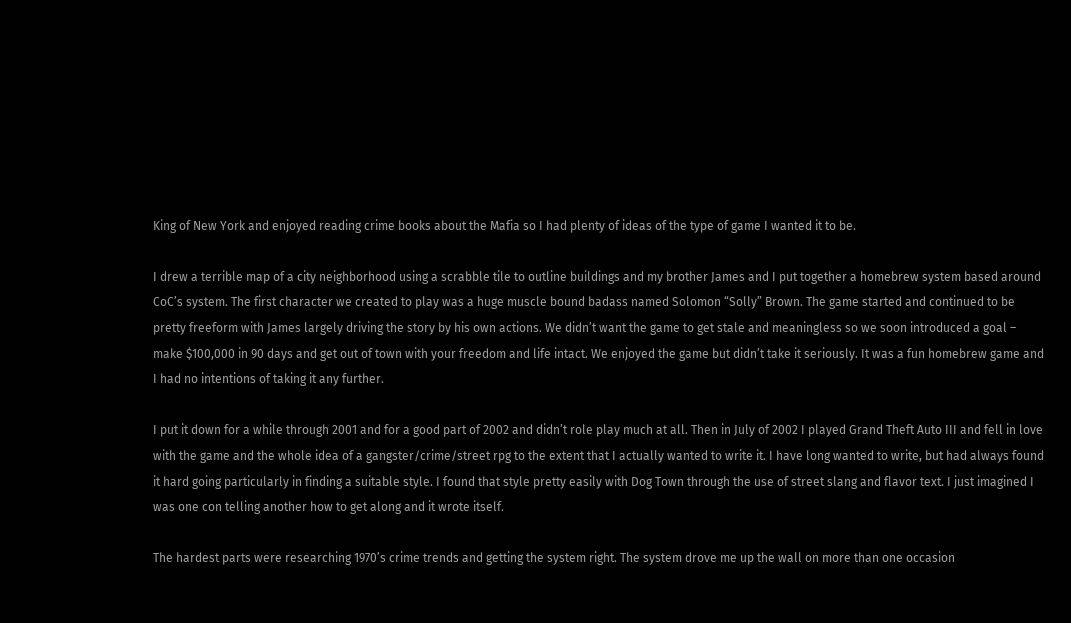King of New York and enjoyed reading crime books about the Mafia so I had plenty of ideas of the type of game I wanted it to be.

I drew a terrible map of a city neighborhood using a scrabble tile to outline buildings and my brother James and I put together a homebrew system based around CoC’s system. The first character we created to play was a huge muscle bound badass named Solomon “Solly” Brown. The game started and continued to be pretty freeform with James largely driving the story by his own actions. We didn’t want the game to get stale and meaningless so we soon introduced a goal – make $100,000 in 90 days and get out of town with your freedom and life intact. We enjoyed the game but didn’t take it seriously. It was a fun homebrew game and I had no intentions of taking it any further.

I put it down for a while through 2001 and for a good part of 2002 and didn’t role play much at all. Then in July of 2002 I played Grand Theft Auto III and fell in love with the game and the whole idea of a gangster/crime/street rpg to the extent that I actually wanted to write it. I have long wanted to write, but had always found it hard going particularly in finding a suitable style. I found that style pretty easily with Dog Town through the use of street slang and flavor text. I just imagined I was one con telling another how to get along and it wrote itself.

The hardest parts were researching 1970’s crime trends and getting the system right. The system drove me up the wall on more than one occasion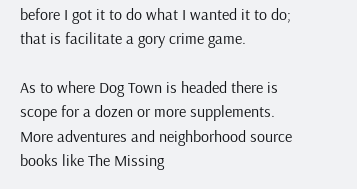before I got it to do what I wanted it to do; that is facilitate a gory crime game.

As to where Dog Town is headed there is scope for a dozen or more supplements. More adventures and neighborhood source books like The Missing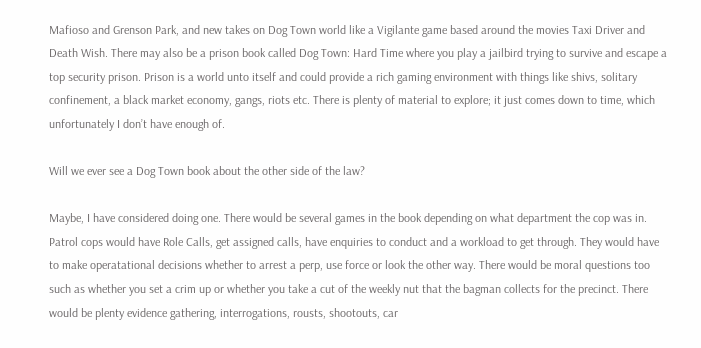Mafioso and Grenson Park, and new takes on Dog Town world like a Vigilante game based around the movies Taxi Driver and Death Wish. There may also be a prison book called Dog Town: Hard Time where you play a jailbird trying to survive and escape a top security prison. Prison is a world unto itself and could provide a rich gaming environment with things like shivs, solitary confinement, a black market economy, gangs, riots etc. There is plenty of material to explore; it just comes down to time, which unfortunately I don’t have enough of.

Will we ever see a Dog Town book about the other side of the law?

Maybe, I have considered doing one. There would be several games in the book depending on what department the cop was in. Patrol cops would have Role Calls, get assigned calls, have enquiries to conduct and a workload to get through. They would have to make operatational decisions whether to arrest a perp, use force or look the other way. There would be moral questions too such as whether you set a crim up or whether you take a cut of the weekly nut that the bagman collects for the precinct. There would be plenty evidence gathering, interrogations, rousts, shootouts, car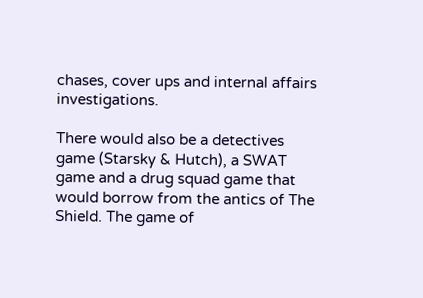chases, cover ups and internal affairs investigations.

There would also be a detectives game (Starsky & Hutch), a SWAT game and a drug squad game that would borrow from the antics of The Shield. The game of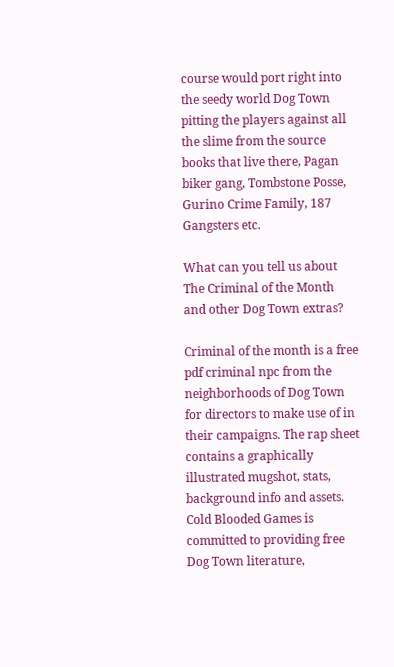course would port right into the seedy world Dog Town pitting the players against all the slime from the source books that live there, Pagan biker gang, Tombstone Posse, Gurino Crime Family, 187 Gangsters etc.

What can you tell us about The Criminal of the Month and other Dog Town extras?

Criminal of the month is a free pdf criminal npc from the neighborhoods of Dog Town for directors to make use of in their campaigns. The rap sheet contains a graphically illustrated mugshot, stats, background info and assets. Cold Blooded Games is committed to providing free Dog Town literature,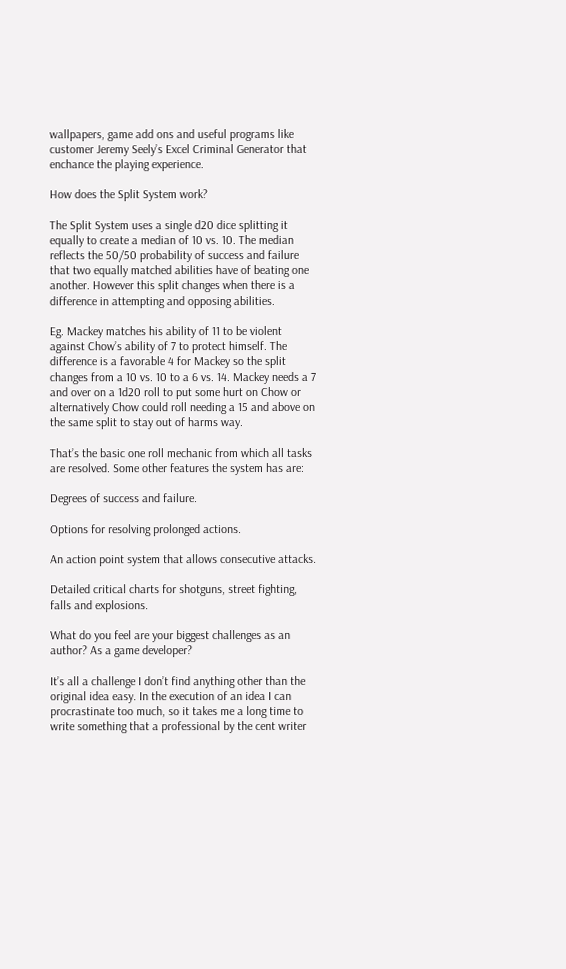wallpapers, game add ons and useful programs like customer Jeremy Seely’s Excel Criminal Generator that enchance the playing experience.

How does the Split System work?

The Split System uses a single d20 dice splitting it equally to create a median of 10 vs. 10. The median reflects the 50/50 probability of success and failure that two equally matched abilities have of beating one another. However this split changes when there is a difference in attempting and opposing abilities.

Eg. Mackey matches his ability of 11 to be violent against Chow’s ability of 7 to protect himself. The difference is a favorable 4 for Mackey so the split changes from a 10 vs. 10 to a 6 vs. 14. Mackey needs a 7 and over on a 1d20 roll to put some hurt on Chow or alternatively Chow could roll needing a 15 and above on the same split to stay out of harms way.

That’s the basic one roll mechanic from which all tasks are resolved. Some other features the system has are:

Degrees of success and failure.

Options for resolving prolonged actions.

An action point system that allows consecutive attacks.

Detailed critical charts for shotguns, street fighting, falls and explosions.

What do you feel are your biggest challenges as an author? As a game developer?

It’s all a challenge I don’t find anything other than the original idea easy. In the execution of an idea I can procrastinate too much, so it takes me a long time to write something that a professional by the cent writer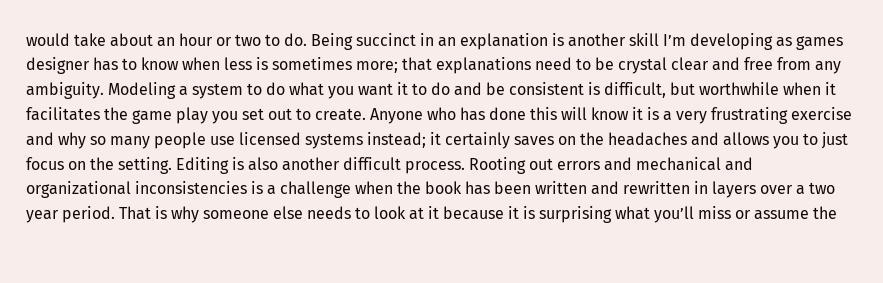would take about an hour or two to do. Being succinct in an explanation is another skill I’m developing as games designer has to know when less is sometimes more; that explanations need to be crystal clear and free from any ambiguity. Modeling a system to do what you want it to do and be consistent is difficult, but worthwhile when it facilitates the game play you set out to create. Anyone who has done this will know it is a very frustrating exercise and why so many people use licensed systems instead; it certainly saves on the headaches and allows you to just focus on the setting. Editing is also another difficult process. Rooting out errors and mechanical and organizational inconsistencies is a challenge when the book has been written and rewritten in layers over a two year period. That is why someone else needs to look at it because it is surprising what you’ll miss or assume the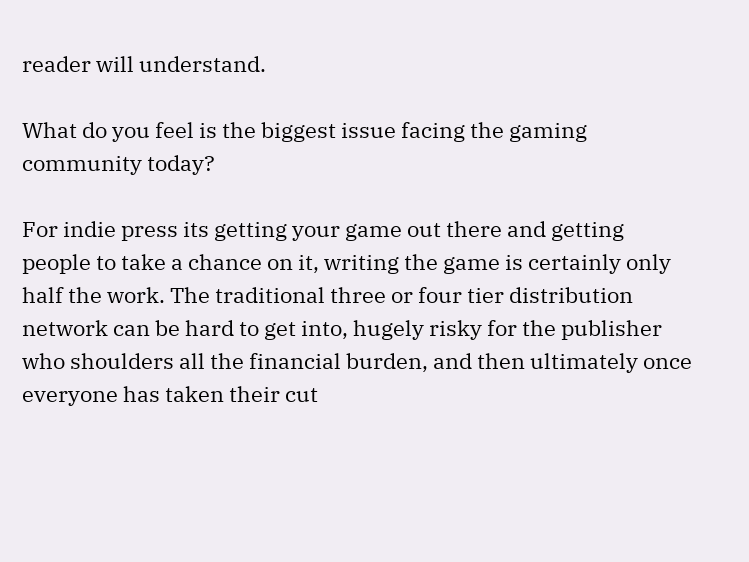reader will understand.

What do you feel is the biggest issue facing the gaming community today?

For indie press its getting your game out there and getting people to take a chance on it, writing the game is certainly only half the work. The traditional three or four tier distribution network can be hard to get into, hugely risky for the publisher who shoulders all the financial burden, and then ultimately once everyone has taken their cut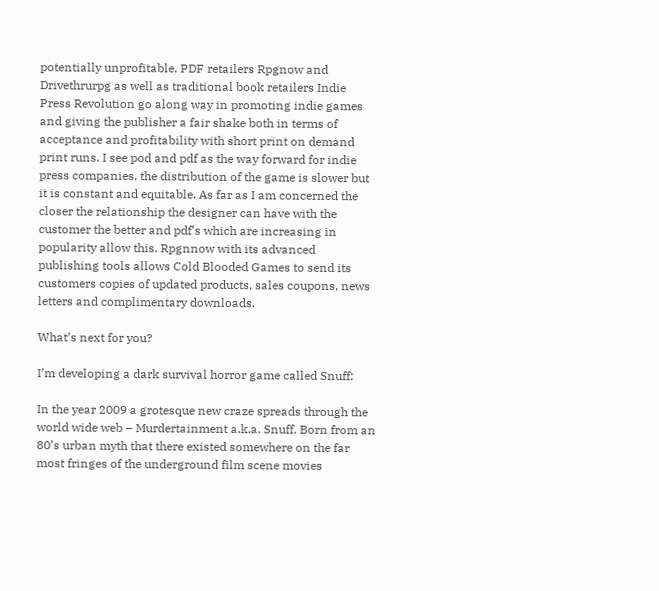potentially unprofitable. PDF retailers Rpgnow and Drivethrurpg as well as traditional book retailers Indie Press Revolution go along way in promoting indie games and giving the publisher a fair shake both in terms of acceptance and profitability with short print on demand print runs. I see pod and pdf as the way forward for indie press companies, the distribution of the game is slower but it is constant and equitable. As far as I am concerned the closer the relationship the designer can have with the customer the better and pdf’s which are increasing in popularity allow this. Rpgnnow with its advanced publishing tools allows Cold Blooded Games to send its customers copies of updated products, sales coupons, news letters and complimentary downloads.

What’s next for you?

I’m developing a dark survival horror game called Snuff:

In the year 2009 a grotesque new craze spreads through the world wide web – Murdertainment a.k.a. Snuff. Born from an 80’s urban myth that there existed somewhere on the far most fringes of the underground film scene movies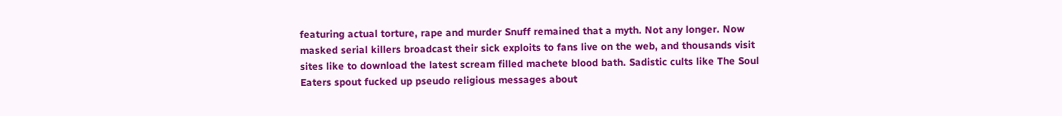featuring actual torture, rape and murder Snuff remained that a myth. Not any longer. Now masked serial killers broadcast their sick exploits to fans live on the web, and thousands visit sites like to download the latest scream filled machete blood bath. Sadistic cults like The Soul Eaters spout fucked up pseudo religious messages about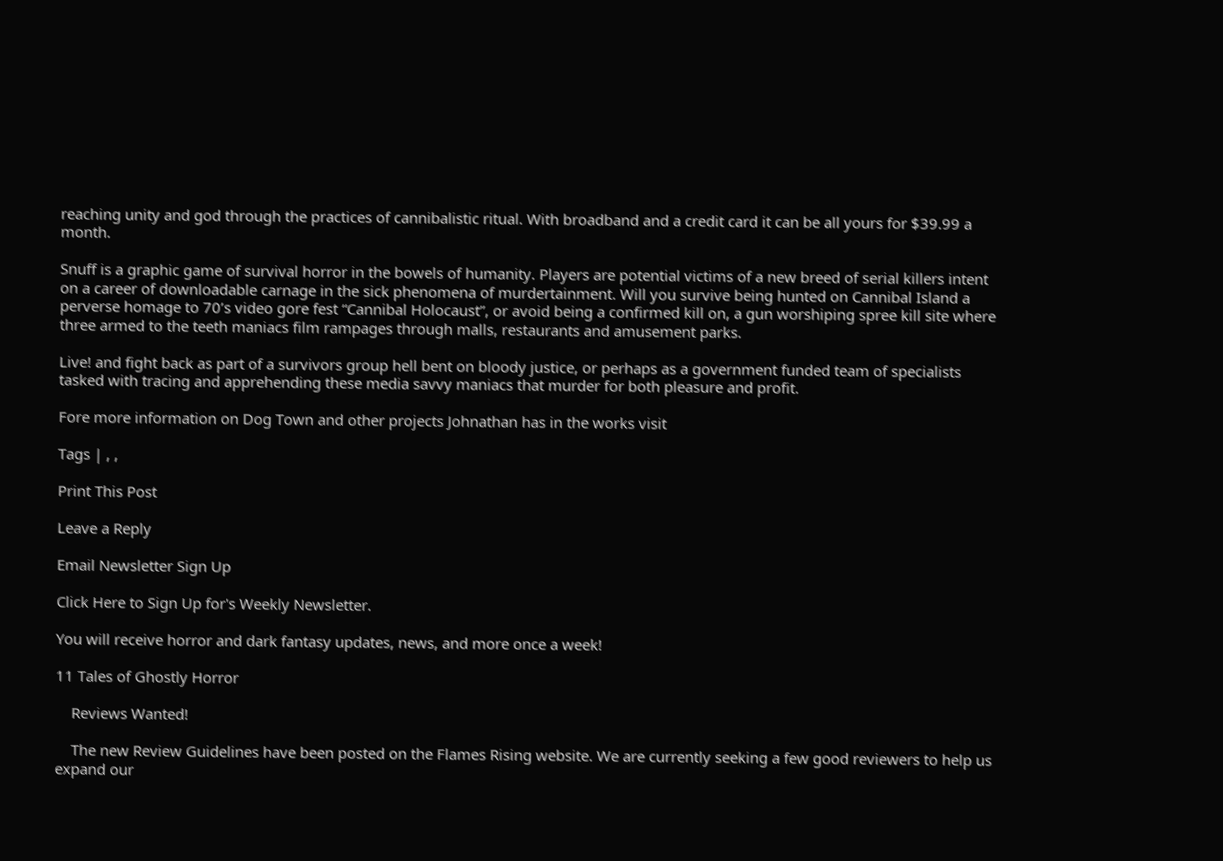reaching unity and god through the practices of cannibalistic ritual. With broadband and a credit card it can be all yours for $39.99 a month.

Snuff is a graphic game of survival horror in the bowels of humanity. Players are potential victims of a new breed of serial killers intent on a career of downloadable carnage in the sick phenomena of murdertainment. Will you survive being hunted on Cannibal Island a perverse homage to 70’s video gore fest “Cannibal Holocaust”, or avoid being a confirmed kill on, a gun worshiping spree kill site where three armed to the teeth maniacs film rampages through malls, restaurants and amusement parks.

Live! and fight back as part of a survivors group hell bent on bloody justice, or perhaps as a government funded team of specialists tasked with tracing and apprehending these media savvy maniacs that murder for both pleasure and profit.

Fore more information on Dog Town and other projects Johnathan has in the works visit

Tags | , ,

Print This Post

Leave a Reply

Email Newsletter Sign Up

Click Here to Sign Up for's Weekly Newsletter.

You will receive horror and dark fantasy updates, news, and more once a week!

11 Tales of Ghostly Horror

    Reviews Wanted!

    The new Review Guidelines have been posted on the Flames Rising website. We are currently seeking a few good reviewers to help us expand our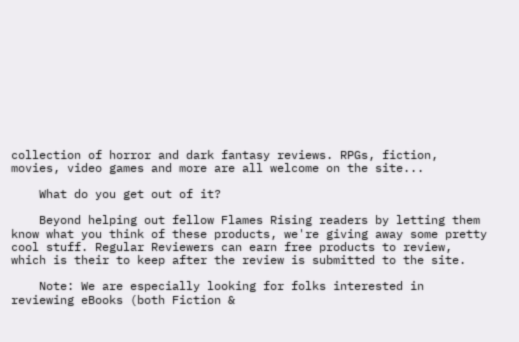collection of horror and dark fantasy reviews. RPGs, fiction, movies, video games and more are all welcome on the site...

    What do you get out of it?

    Beyond helping out fellow Flames Rising readers by letting them know what you think of these products, we're giving away some pretty cool stuff. Regular Reviewers can earn free products to review, which is their to keep after the review is submitted to the site.

    Note: We are especially looking for folks interested in reviewing eBooks (both Fiction &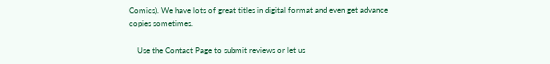Comics). We have lots of great titles in digital format and even get advance copies sometimes.

    Use the Contact Page to submit reviews or let us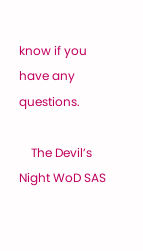know if you have any questions.

    The Devil’s Night WoD SAS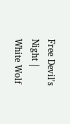Free Devil's Night | White Wolf